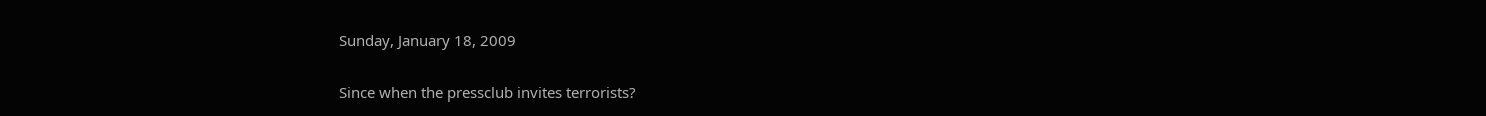Sunday, January 18, 2009

Since when the pressclub invites terrorists?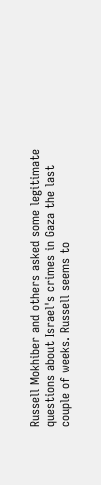Russell Mokhiber and others asked some legitimate questions about Israel's crimes in Gaza the last couple of weeks. Russell seems to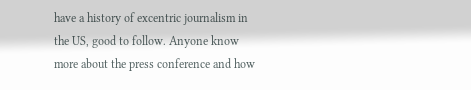have a history of excentric journalism in the US, good to follow. Anyone know more about the press conference and how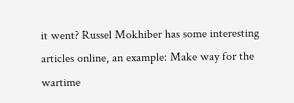it went? Russel Mokhiber has some interesting articles online, an example: Make way for the wartime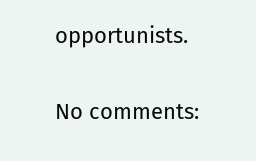opportunists.

No comments: